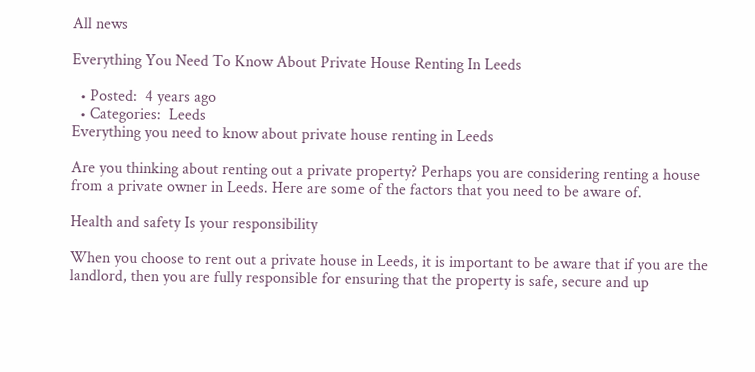All news

Everything You Need To Know About Private House Renting In Leeds

  • Posted:  4 years ago
  • Categories:  Leeds
Everything you need to know about private house renting in Leeds

Are you thinking about renting out a private property? Perhaps you are considering renting a house from a private owner in Leeds. Here are some of the factors that you need to be aware of.

Health and safety Is your responsibility

When you choose to rent out a private house in Leeds, it is important to be aware that if you are the landlord, then you are fully responsible for ensuring that the property is safe, secure and up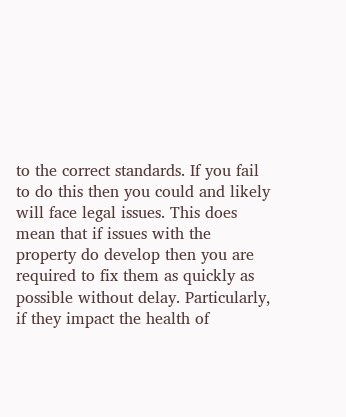to the correct standards. If you fail to do this then you could and likely will face legal issues. This does mean that if issues with the property do develop then you are required to fix them as quickly as possible without delay. Particularly, if they impact the health of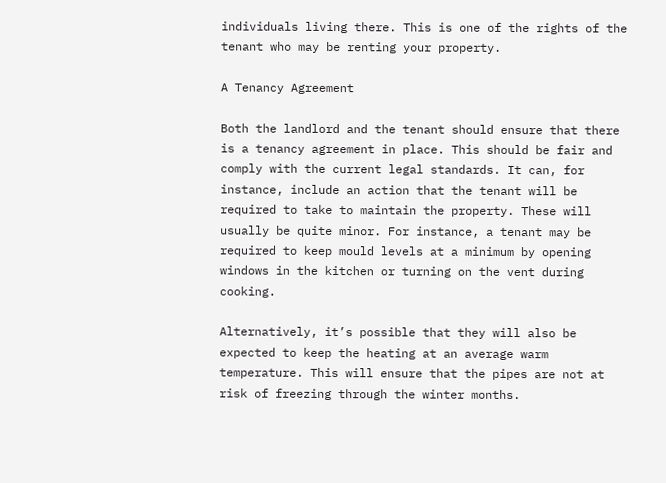individuals living there. This is one of the rights of the tenant who may be renting your property.

A Tenancy Agreement

Both the landlord and the tenant should ensure that there is a tenancy agreement in place. This should be fair and comply with the current legal standards. It can, for instance, include an action that the tenant will be required to take to maintain the property. These will usually be quite minor. For instance, a tenant may be required to keep mould levels at a minimum by opening windows in the kitchen or turning on the vent during cooking.

Alternatively, it’s possible that they will also be expected to keep the heating at an average warm temperature. This will ensure that the pipes are not at risk of freezing through the winter months.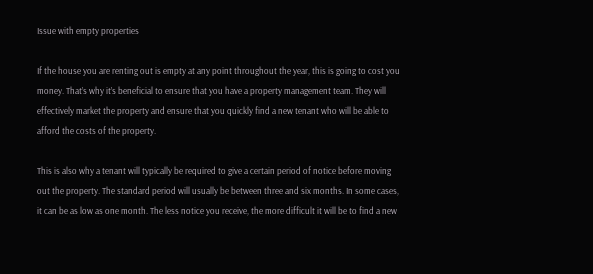Issue with empty properties

If the house you are renting out is empty at any point throughout the year, this is going to cost you money. That’s why it’s beneficial to ensure that you have a property management team. They will effectively market the property and ensure that you quickly find a new tenant who will be able to afford the costs of the property.

This is also why a tenant will typically be required to give a certain period of notice before moving out the property. The standard period will usually be between three and six months. In some cases, it can be as low as one month. The less notice you receive, the more difficult it will be to find a new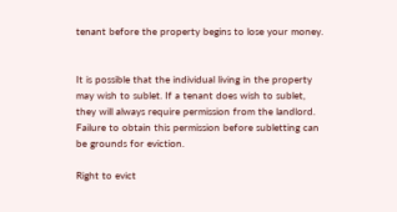tenant before the property begins to lose your money.


It is possible that the individual living in the property may wish to sublet. If a tenant does wish to sublet, they will always require permission from the landlord. Failure to obtain this permission before subletting can be grounds for eviction.

Right to evict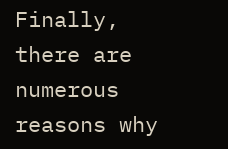Finally, there are numerous reasons why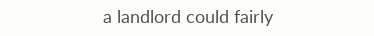a landlord could fairly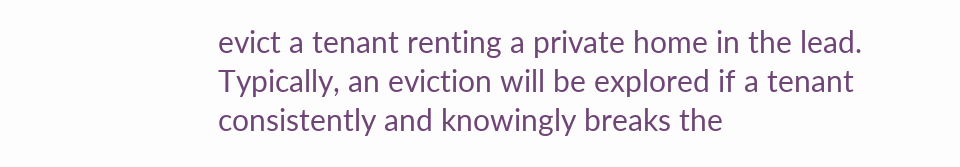evict a tenant renting a private home in the lead. Typically, an eviction will be explored if a tenant consistently and knowingly breaks the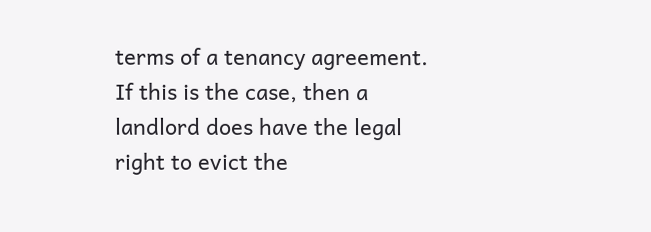terms of a tenancy agreement. If this is the case, then a landlord does have the legal right to evict the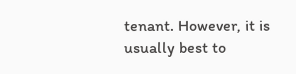tenant. However, it is usually best to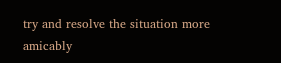try and resolve the situation more amicably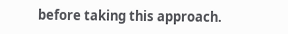before taking this approach.